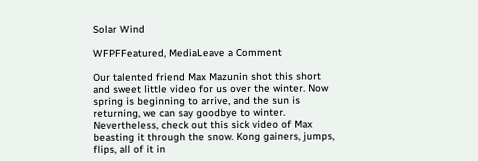Solar Wind

WFPFFeatured, MediaLeave a Comment

Our talented friend Max Mazunin shot this short and sweet little video for us over the winter. Now spring is beginning to arrive, and the sun is returning, we can say goodbye to winter. Nevertheless, check out this sick video of Max beasting it through the snow. Kong gainers, jumps, flips, all of it in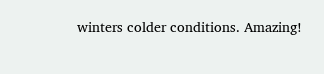winters colder conditions. Amazing!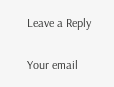Leave a Reply

Your email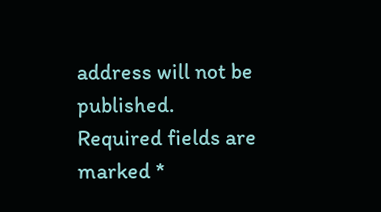address will not be published. Required fields are marked *